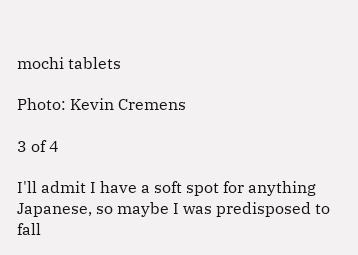mochi tablets

Photo: Kevin Cremens

3 of 4

I'll admit I have a soft spot for anything Japanese, so maybe I was predisposed to fall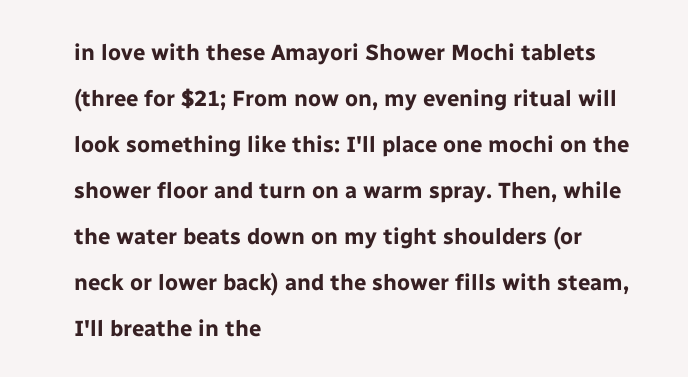in love with these Amayori Shower Mochi tablets (three for $21; From now on, my evening ritual will look something like this: I'll place one mochi on the shower floor and turn on a warm spray. Then, while the water beats down on my tight shoulders (or neck or lower back) and the shower fills with steam, I'll breathe in the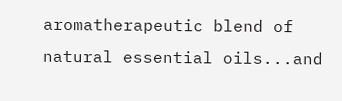aromatherapeutic blend of natural essential oils...and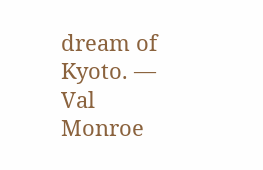dream of Kyoto. — Val Monroe